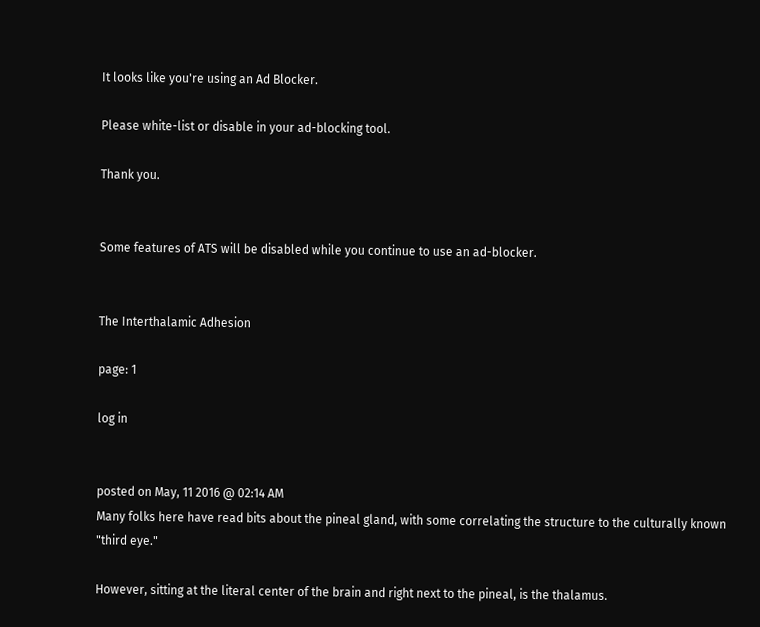It looks like you're using an Ad Blocker.

Please white-list or disable in your ad-blocking tool.

Thank you.


Some features of ATS will be disabled while you continue to use an ad-blocker.


The Interthalamic Adhesion

page: 1

log in


posted on May, 11 2016 @ 02:14 AM
Many folks here have read bits about the pineal gland, with some correlating the structure to the culturally known "third eye."

However, sitting at the literal center of the brain and right next to the pineal, is the thalamus.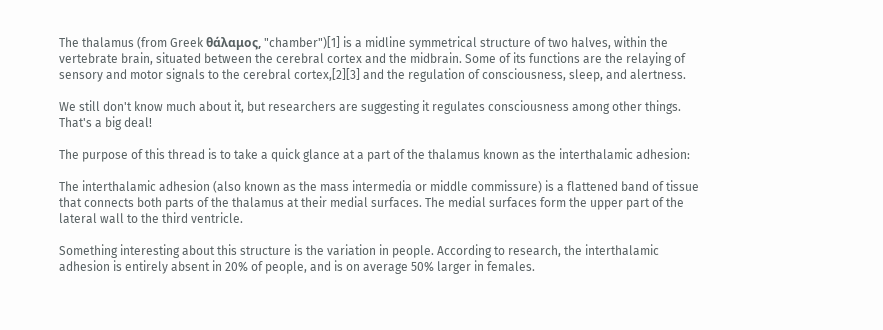The thalamus (from Greek θάλαμος, "chamber")[1] is a midline symmetrical structure of two halves, within the vertebrate brain, situated between the cerebral cortex and the midbrain. Some of its functions are the relaying of sensory and motor signals to the cerebral cortex,[2][3] and the regulation of consciousness, sleep, and alertness.

We still don't know much about it, but researchers are suggesting it regulates consciousness among other things. That's a big deal!

The purpose of this thread is to take a quick glance at a part of the thalamus known as the interthalamic adhesion:

The interthalamic adhesion (also known as the mass intermedia or middle commissure) is a flattened band of tissue that connects both parts of the thalamus at their medial surfaces. The medial surfaces form the upper part of the lateral wall to the third ventricle.

Something interesting about this structure is the variation in people. According to research, the interthalamic adhesion is entirely absent in 20% of people, and is on average 50% larger in females.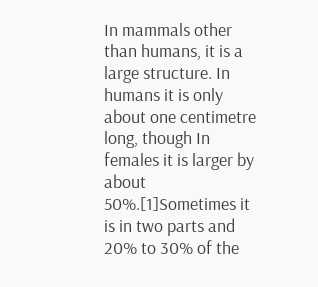In mammals other than humans, it is a large structure. In humans it is only about one centimetre long, though In females it is larger by about 50%.[1]Sometimes it is in two parts and 20% to 30% of the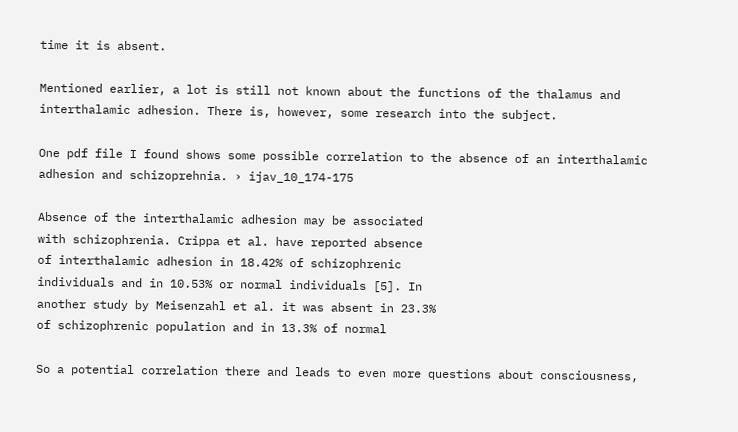time it is absent.

Mentioned earlier, a lot is still not known about the functions of the thalamus and interthalamic adhesion. There is, however, some research into the subject.

One pdf file I found shows some possible correlation to the absence of an interthalamic adhesion and schizoprehnia. › ijav_10_174-175

Absence of the interthalamic adhesion may be associated
with schizophrenia. Crippa et al. have reported absence
of interthalamic adhesion in 18.42% of schizophrenic
individuals and in 10.53% or normal individuals [5]. In
another study by Meisenzahl et al. it was absent in 23.3%
of schizophrenic population and in 13.3% of normal

So a potential correlation there and leads to even more questions about consciousness,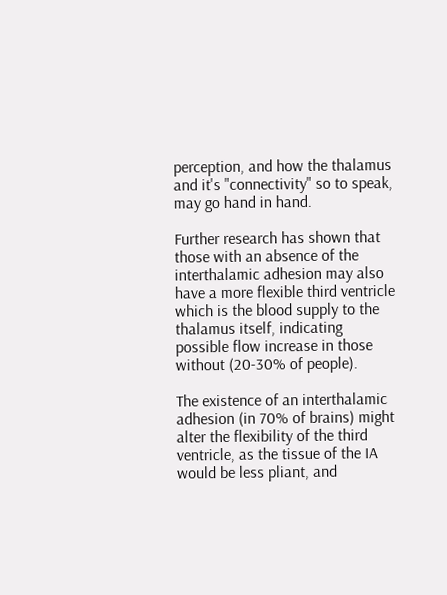perception, and how the thalamus and it's "connectivity" so to speak, may go hand in hand.

Further research has shown that those with an absence of the interthalamic adhesion may also have a more flexible third ventricle which is the blood supply to the thalamus itself, indicating possible flow increase in those without (20-30% of people).

The existence of an interthalamic adhesion (in 70% of brains) might alter the flexibility of the third ventricle, as the tissue of the IA would be less pliant, and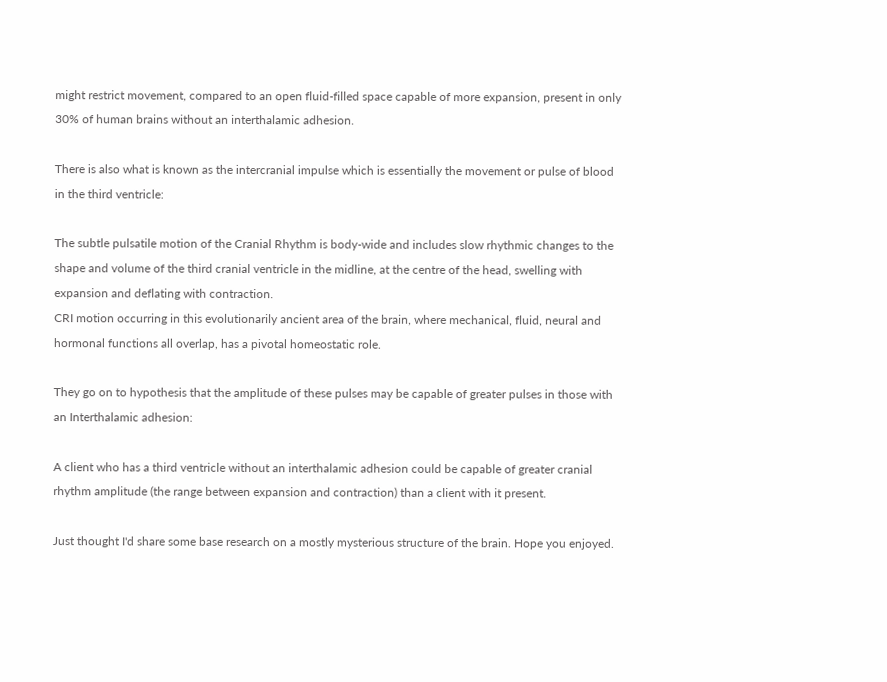might restrict movement, compared to an open fluid-filled space capable of more expansion, present in only 30% of human brains without an interthalamic adhesion.

There is also what is known as the intercranial impulse which is essentially the movement or pulse of blood in the third ventricle:

The subtle pulsatile motion of the Cranial Rhythm is body-wide and includes slow rhythmic changes to the shape and volume of the third cranial ventricle in the midline, at the centre of the head, swelling with expansion and deflating with contraction.
CRI motion occurring in this evolutionarily ancient area of the brain, where mechanical, fluid, neural and hormonal functions all overlap, has a pivotal homeostatic role.

They go on to hypothesis that the amplitude of these pulses may be capable of greater pulses in those with an Interthalamic adhesion:

A client who has a third ventricle without an interthalamic adhesion could be capable of greater cranial rhythm amplitude (the range between expansion and contraction) than a client with it present.

Just thought I'd share some base research on a mostly mysterious structure of the brain. Hope you enjoyed.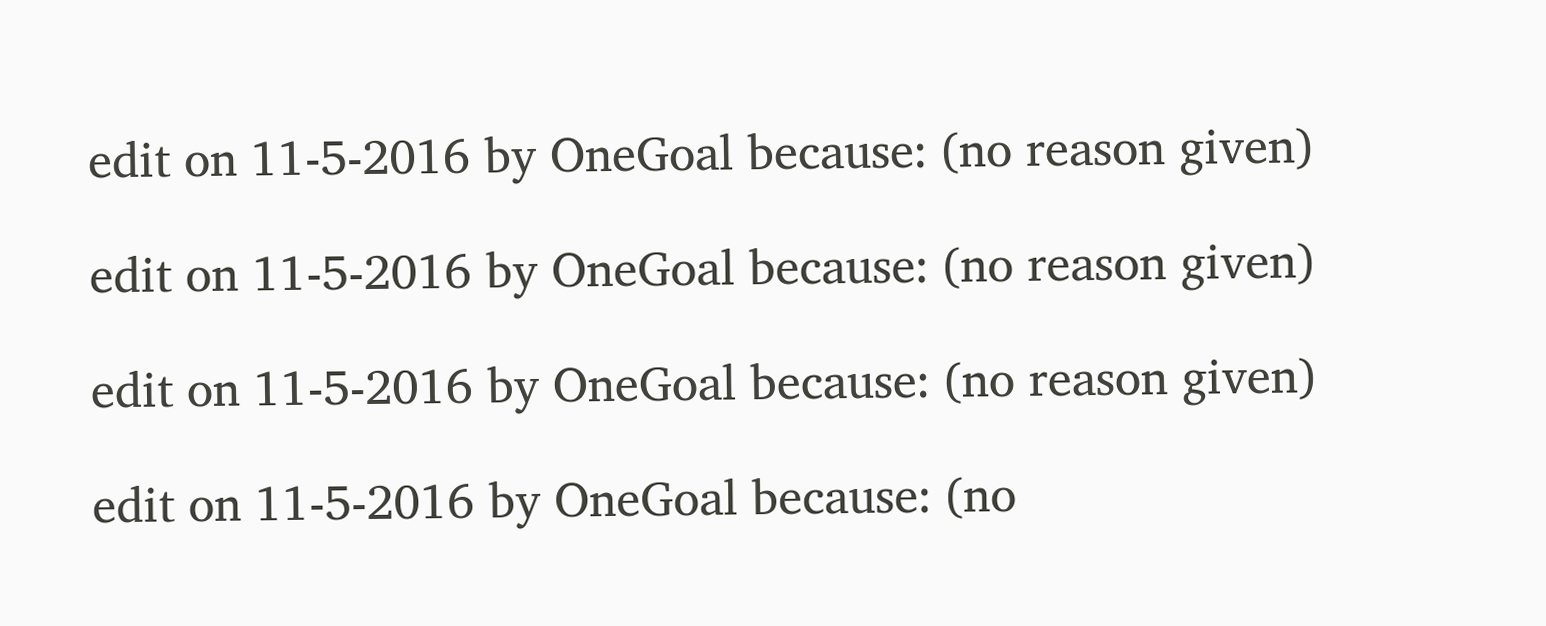edit on 11-5-2016 by OneGoal because: (no reason given)

edit on 11-5-2016 by OneGoal because: (no reason given)

edit on 11-5-2016 by OneGoal because: (no reason given)

edit on 11-5-2016 by OneGoal because: (no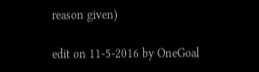reason given)

edit on 11-5-2016 by OneGoal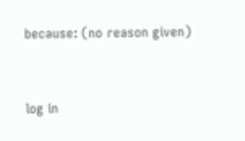because: (no reason given)


log in